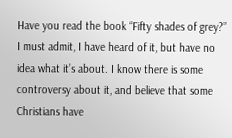Have you read the book “Fifty shades of grey?” I must admit, I have heard of it, but have no idea what it’s about. I know there is some controversy about it, and believe that some Christians have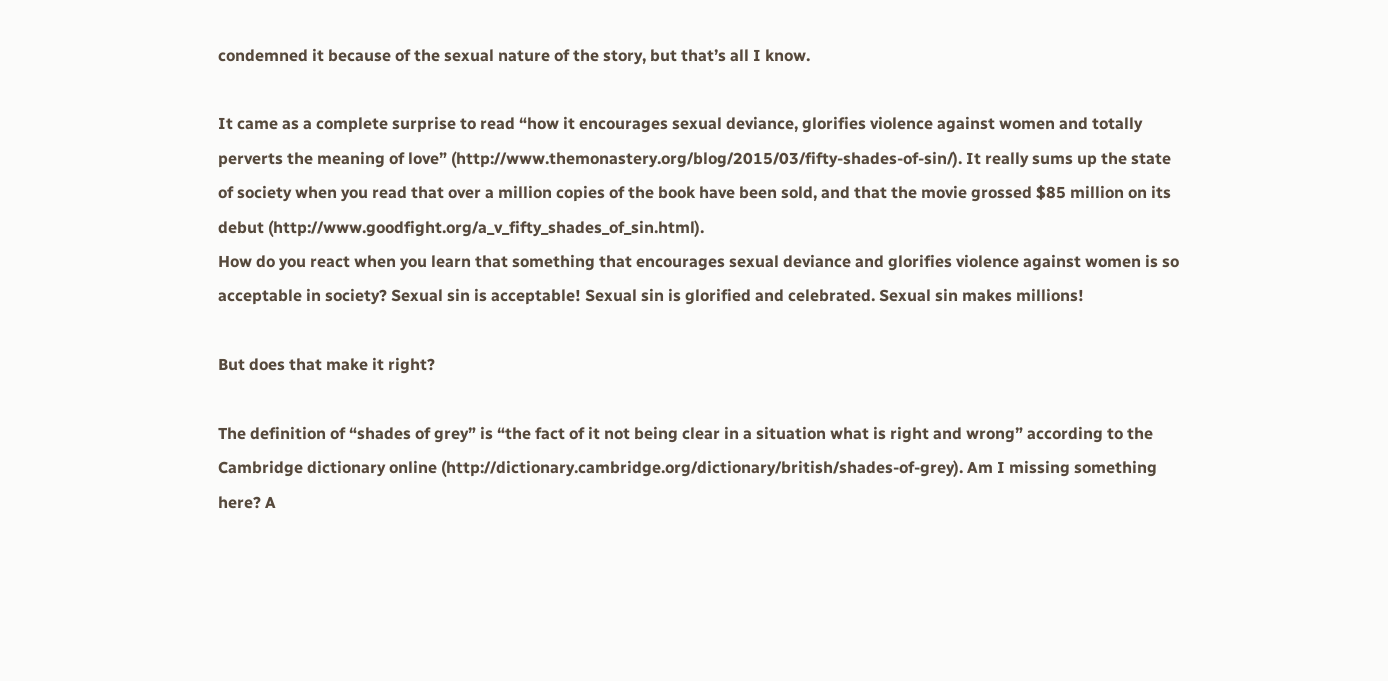condemned it because of the sexual nature of the story, but that’s all I know.

It came as a complete surprise to read “how it encourages sexual deviance, glorifies violence against women and totally perverts the meaning of love” (http://www.themonastery.org/blog/2015/03/fifty-shades-of-sin/). It really sums up the state of society when you read that over a million copies of the book have been sold, and that the movie grossed $85 million on its debut (http://www.goodfight.org/a_v_fifty_shades_of_sin.html).
How do you react when you learn that something that encourages sexual deviance and glorifies violence against women is so acceptable in society? Sexual sin is acceptable! Sexual sin is glorified and celebrated. Sexual sin makes millions!

But does that make it right?

The definition of “shades of grey” is “the fact of it not being clear in a situation what is right and wrong” according to the Cambridge dictionary online (http://dictionary.cambridge.org/dictionary/british/shades-of-grey). Am I missing something here? A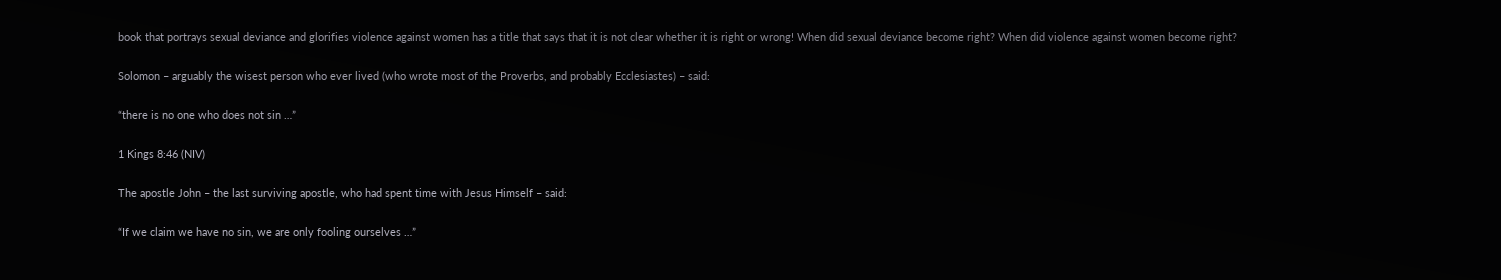book that portrays sexual deviance and glorifies violence against women has a title that says that it is not clear whether it is right or wrong! When did sexual deviance become right? When did violence against women become right?

Solomon – arguably the wisest person who ever lived (who wrote most of the Proverbs, and probably Ecclesiastes) – said:

“there is no one who does not sin …”

1 Kings 8:46 (NIV)

The apostle John – the last surviving apostle, who had spent time with Jesus Himself – said:

“If we claim we have no sin, we are only fooling ourselves …”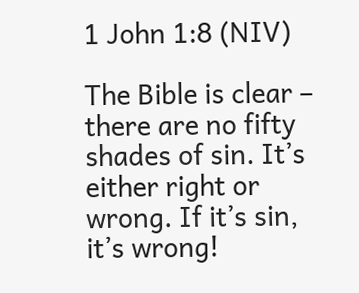1 John 1:8 (NIV)

The Bible is clear – there are no fifty shades of sin. It’s either right or wrong. If it’s sin, it’s wrong!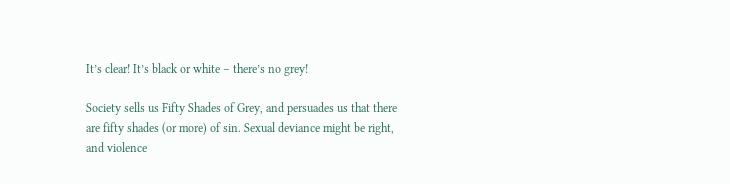It’s clear! It’s black or white – there’s no grey!

Society sells us Fifty Shades of Grey, and persuades us that there are fifty shades (or more) of sin. Sexual deviance might be right, and violence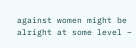against women might be alright at some level –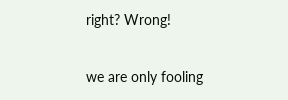right? Wrong!

we are only fooling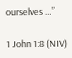ourselves …”

1 John 1:8 (NIV)